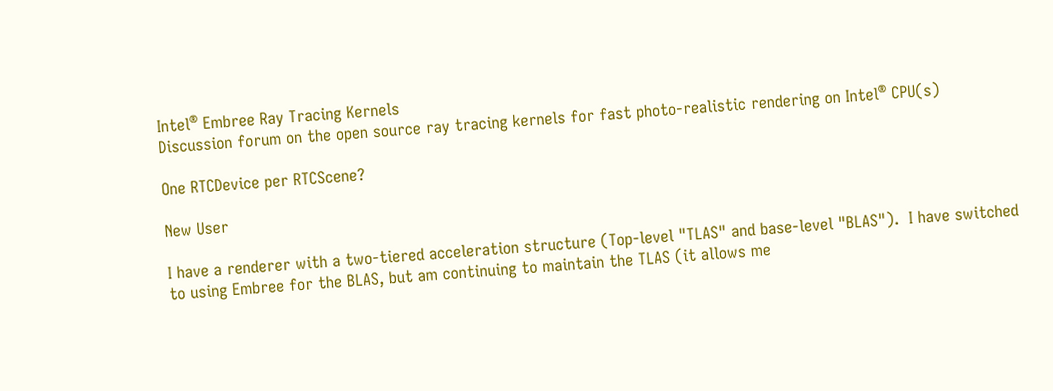Intel® Embree Ray Tracing Kernels
Discussion forum on the open source ray tracing kernels for fast photo-realistic rendering on Intel® CPU(s)

One RTCDevice per RTCScene?

New User

I have a renderer with a two-tiered acceleration structure (Top-level "TLAS" and base-level "BLAS").  I have switched to using Embree for the BLAS, but am continuing to maintain the TLAS (it allows me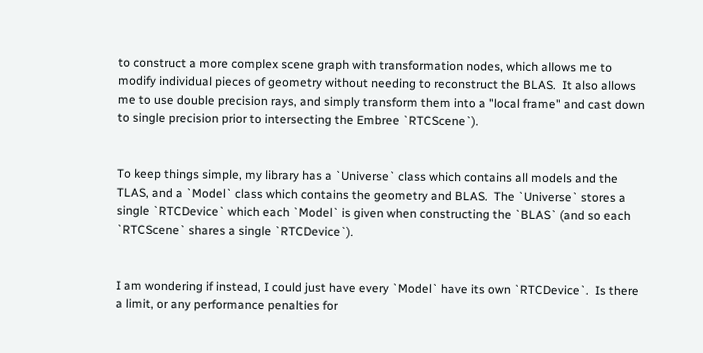to construct a more complex scene graph with transformation nodes, which allows me to modify individual pieces of geometry without needing to reconstruct the BLAS.  It also allows me to use double precision rays, and simply transform them into a "local frame" and cast down to single precision prior to intersecting the Embree `RTCScene`).


To keep things simple, my library has a `Universe` class which contains all models and the TLAS, and a `Model` class which contains the geometry and BLAS.  The `Universe` stores a single `RTCDevice` which each `Model` is given when constructing the `BLAS` (and so each `RTCScene` shares a single `RTCDevice`).


I am wondering if instead, I could just have every `Model` have its own `RTCDevice`.  Is there a limit, or any performance penalties for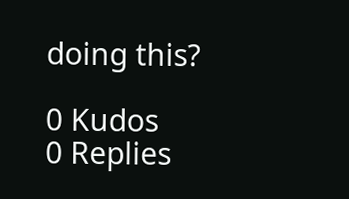doing this?

0 Kudos
0 Replies